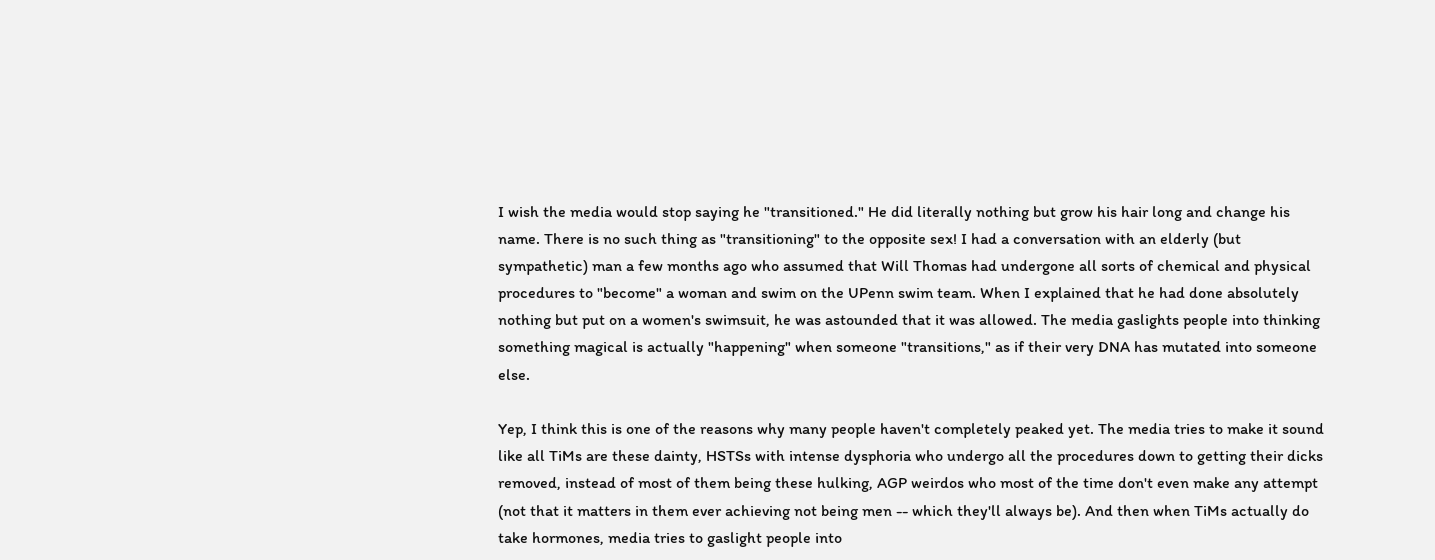I wish the media would stop saying he "transitioned." He did literally nothing but grow his hair long and change his name. There is no such thing as "transitioning" to the opposite sex! I had a conversation with an elderly (but sympathetic) man a few months ago who assumed that Will Thomas had undergone all sorts of chemical and physical procedures to "become" a woman and swim on the UPenn swim team. When I explained that he had done absolutely nothing but put on a women's swimsuit, he was astounded that it was allowed. The media gaslights people into thinking something magical is actually "happening" when someone "transitions," as if their very DNA has mutated into someone else.

Yep, I think this is one of the reasons why many people haven't completely peaked yet. The media tries to make it sound like all TiMs are these dainty, HSTSs with intense dysphoria who undergo all the procedures down to getting their dicks removed, instead of most of them being these hulking, AGP weirdos who most of the time don't even make any attempt (not that it matters in them ever achieving not being men -- which they'll always be). And then when TiMs actually do take hormones, media tries to gaslight people into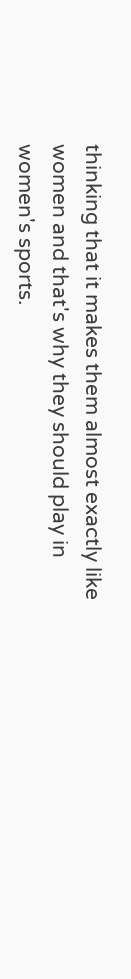thinking that it makes them almost exactly like women and that's why they should play in women's sports.